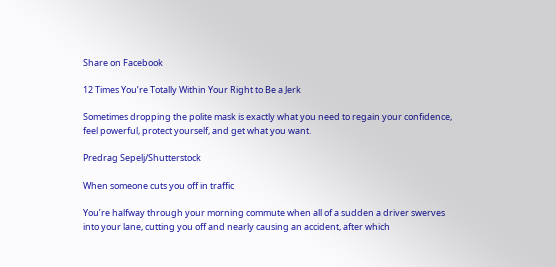Share on Facebook

12 Times You’re Totally Within Your Right to Be a Jerk

Sometimes dropping the polite mask is exactly what you need to regain your confidence, feel powerful, protect yourself, and get what you want.

Predrag Sepelj/Shutterstock

When someone cuts you off in traffic

You’re halfway through your morning commute when all of a sudden a driver swerves into your lane, cutting you off and nearly causing an accident, after which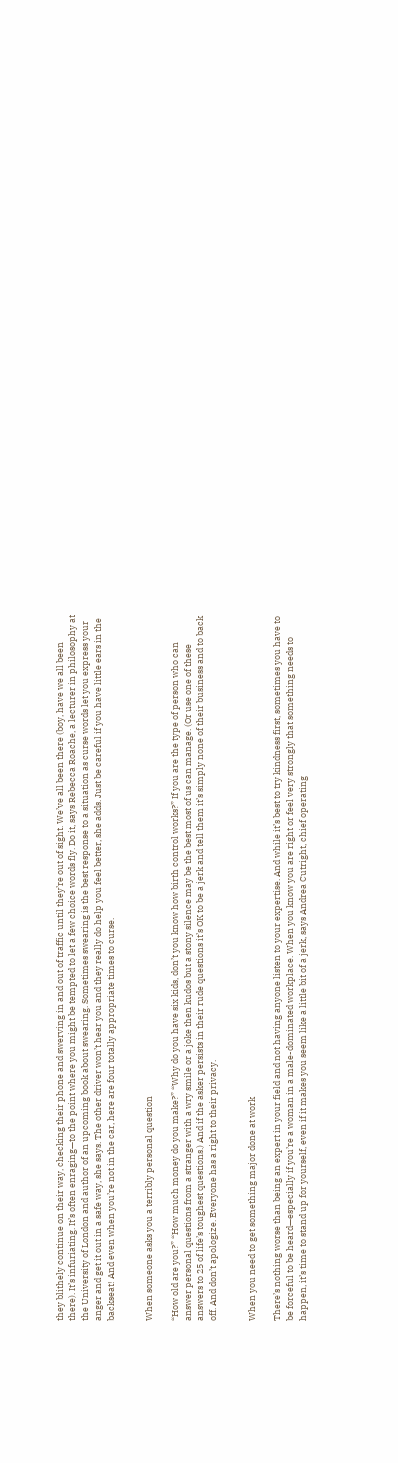they blithely continue on their way, checking their phone and swerving in and out of traffic until they’re out of sight. We’ve all been there (boy, have we all been there). It’s infuriating. It’s often enraging—to the point where you might be tempted to let a few choice words fly. Do it, says Rebecca Roache, a lecturer in philosophy at the University of London and author of an upcoming book about swearing. Sometimes swearing is the best response to a situation as curse words let you express your anger and get it out in a safe way, she says. The other driver won’t hear you and they really do help you feel better, she adds. Just be careful if you have little ears in the backseat! And even when you’re not in the car, here are four totally appropriate times to curse.


When someone asks you a terribly personal question

“How old are you?” “How much money do you make?” “Why do you have six kids, don’t you know how birth control works?” If you are the type of person who can answer personal questions from a stranger with a wry smile or a joke then kudos but a stony silence may be the best most of us can manage. (Or use one of these answers to 25 of life’s toughest questions.) And if the asker persists in their rude questions it’s OK to be a jerk and tell them it’s simply none of their business and to back off. And don’t apologize. Everyone has a right to their privacy.


When you need to get something major done at work

There’s nothing worse than being an expert in your field and not having anyone listen to your expertise. And while it’s best to try kindness first, sometimes you have to be forceful to be heard—especially if you’re a woman in a male-dominated workplace. When you know you are right or feel very strongly that something needs to happen, it’s time to stand up for yourself, even if it makes you seem like a little bit of a jerk, says Andrea Cutright, chief operating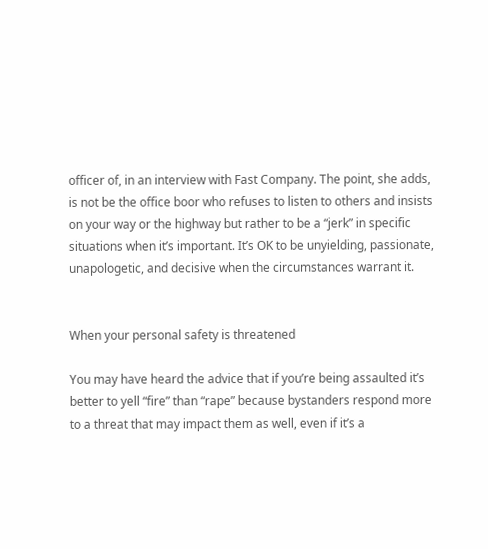officer of, in an interview with Fast Company. The point, she adds, is not be the office boor who refuses to listen to others and insists on your way or the highway but rather to be a “jerk” in specific situations when it’s important. It’s OK to be unyielding, passionate, unapologetic, and decisive when the circumstances warrant it.


When your personal safety is threatened

You may have heard the advice that if you’re being assaulted it’s better to yell “fire” than “rape” because bystanders respond more to a threat that may impact them as well, even if it’s a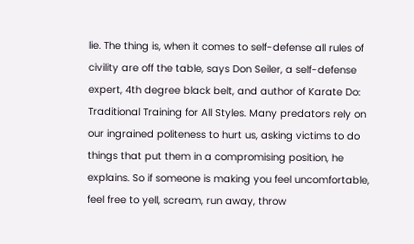lie. The thing is, when it comes to self-defense all rules of civility are off the table, says Don Seiler, a self-defense expert, 4th degree black belt, and author of Karate Do: Traditional Training for All Styles. Many predators rely on our ingrained politeness to hurt us, asking victims to do things that put them in a compromising position, he explains. So if someone is making you feel uncomfortable, feel free to yell, scream, run away, throw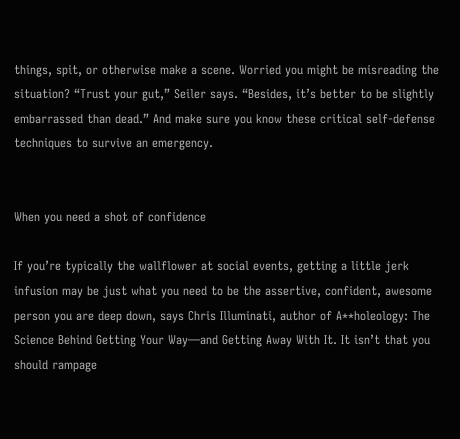things, spit, or otherwise make a scene. Worried you might be misreading the situation? “Trust your gut,” Seiler says. “Besides, it’s better to be slightly embarrassed than dead.” And make sure you know these critical self-defense techniques to survive an emergency.


When you need a shot of confidence

If you’re typically the wallflower at social events, getting a little jerk infusion may be just what you need to be the assertive, confident, awesome person you are deep down, says Chris Illuminati, author of A**holeology: The Science Behind Getting Your Way—and Getting Away With It. It isn’t that you should rampage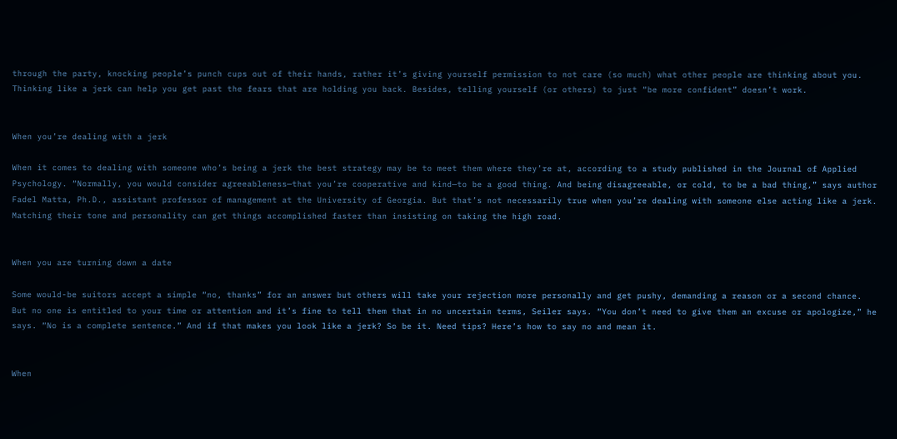through the party, knocking people’s punch cups out of their hands, rather it’s giving yourself permission to not care (so much) what other people are thinking about you. Thinking like a jerk can help you get past the fears that are holding you back. Besides, telling yourself (or others) to just “be more confident” doesn’t work.


When you’re dealing with a jerk

When it comes to dealing with someone who’s being a jerk the best strategy may be to meet them where they’re at, according to a study published in the Journal of Applied Psychology. “Normally, you would consider agreeableness—that you’re cooperative and kind—to be a good thing. And being disagreeable, or cold, to be a bad thing,” says author Fadel Matta, Ph.D., assistant professor of management at the University of Georgia. But that’s not necessarily true when you’re dealing with someone else acting like a jerk. Matching their tone and personality can get things accomplished faster than insisting on taking the high road.


When you are turning down a date

Some would-be suitors accept a simple “no, thanks” for an answer but others will take your rejection more personally and get pushy, demanding a reason or a second chance. But no one is entitled to your time or attention and it’s fine to tell them that in no uncertain terms, Seiler says. “You don’t need to give them an excuse or apologize,” he says. “No is a complete sentence.” And if that makes you look like a jerk? So be it. Need tips? Here’s how to say no and mean it.


When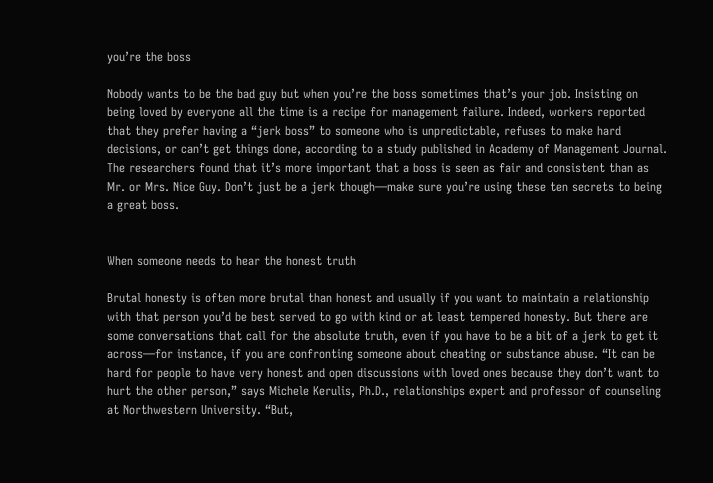you’re the boss

Nobody wants to be the bad guy but when you’re the boss sometimes that’s your job. Insisting on being loved by everyone all the time is a recipe for management failure. Indeed, workers reported that they prefer having a “jerk boss” to someone who is unpredictable, refuses to make hard decisions, or can’t get things done, according to a study published in Academy of Management Journal. The researchers found that it’s more important that a boss is seen as fair and consistent than as Mr. or Mrs. Nice Guy. Don’t just be a jerk though—make sure you’re using these ten secrets to being a great boss.


When someone needs to hear the honest truth

Brutal honesty is often more brutal than honest and usually if you want to maintain a relationship with that person you’d be best served to go with kind or at least tempered honesty. But there are some conversations that call for the absolute truth, even if you have to be a bit of a jerk to get it across—for instance, if you are confronting someone about cheating or substance abuse. “It can be hard for people to have very honest and open discussions with loved ones because they don’t want to hurt the other person,” says Michele Kerulis, Ph.D., relationships expert and professor of counseling at Northwestern University. “But,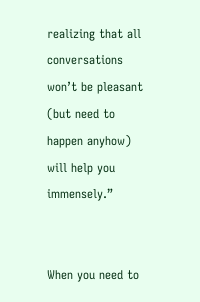realizing that all conversations won’t be pleasant (but need to happen anyhow) will help you immensely.”


When you need to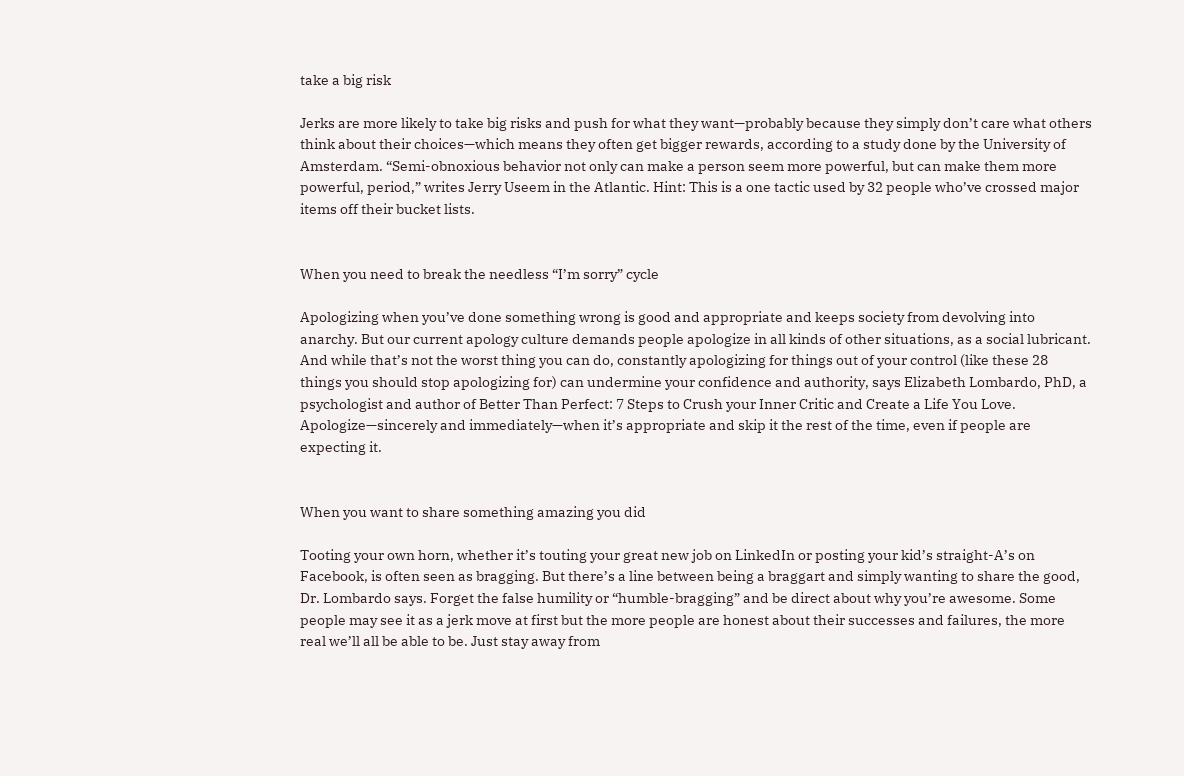take a big risk

Jerks are more likely to take big risks and push for what they want—probably because they simply don’t care what others think about their choices—which means they often get bigger rewards, according to a study done by the University of Amsterdam. “Semi-obnoxious behavior not only can make a person seem more powerful, but can make them more powerful, period,” writes Jerry Useem in the Atlantic. Hint: This is a one tactic used by 32 people who’ve crossed major items off their bucket lists.


When you need to break the needless “I’m sorry” cycle

Apologizing when you’ve done something wrong is good and appropriate and keeps society from devolving into anarchy. But our current apology culture demands people apologize in all kinds of other situations, as a social lubricant. And while that’s not the worst thing you can do, constantly apologizing for things out of your control (like these 28 things you should stop apologizing for) can undermine your confidence and authority, says Elizabeth Lombardo, PhD, a psychologist and author of Better Than Perfect: 7 Steps to Crush your Inner Critic and Create a Life You Love. Apologize—sincerely and immediately—when it’s appropriate and skip it the rest of the time, even if people are expecting it.


When you want to share something amazing you did

Tooting your own horn, whether it’s touting your great new job on LinkedIn or posting your kid’s straight-A’s on Facebook, is often seen as bragging. But there’s a line between being a braggart and simply wanting to share the good, Dr. Lombardo says. Forget the false humility or “humble-bragging” and be direct about why you’re awesome. Some people may see it as a jerk move at first but the more people are honest about their successes and failures, the more real we’ll all be able to be. Just stay away from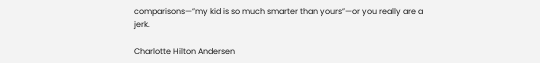comparisons—”my kid is so much smarter than yours”—or you really are a jerk.

Charlotte Hilton Andersen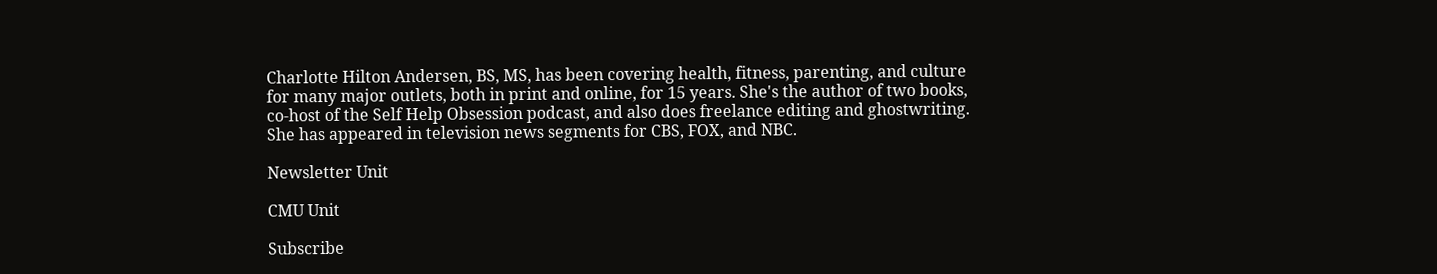Charlotte Hilton Andersen, BS, MS, has been covering health, fitness, parenting, and culture for many major outlets, both in print and online, for 15 years. She's the author of two books, co-host of the Self Help Obsession podcast, and also does freelance editing and ghostwriting. She has appeared in television news segments for CBS, FOX, and NBC.

Newsletter Unit

CMU Unit

Subscribe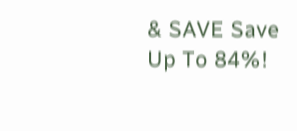& SAVE Save Up To 84%!